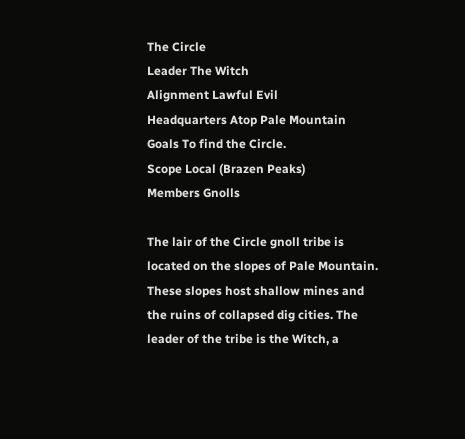The Circle
Leader The Witch
Alignment Lawful Evil
Headquarters Atop Pale Mountain
Goals To find the Circle.
Scope Local (Brazen Peaks)
Members Gnolls

The lair of the Circle gnoll tribe is located on the slopes of Pale Mountain. These slopes host shallow mines and the ruins of collapsed dig cities. The leader of the tribe is the Witch, a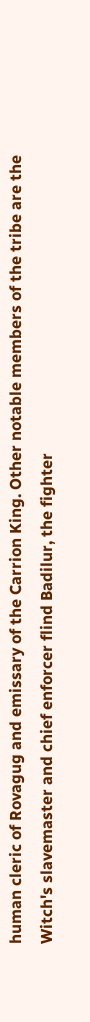human cleric of Rovagug and emissary of the Carrion King. Other notable members of the tribe are the Witch's slavemaster and chief enforcer flind Badilur, the fighter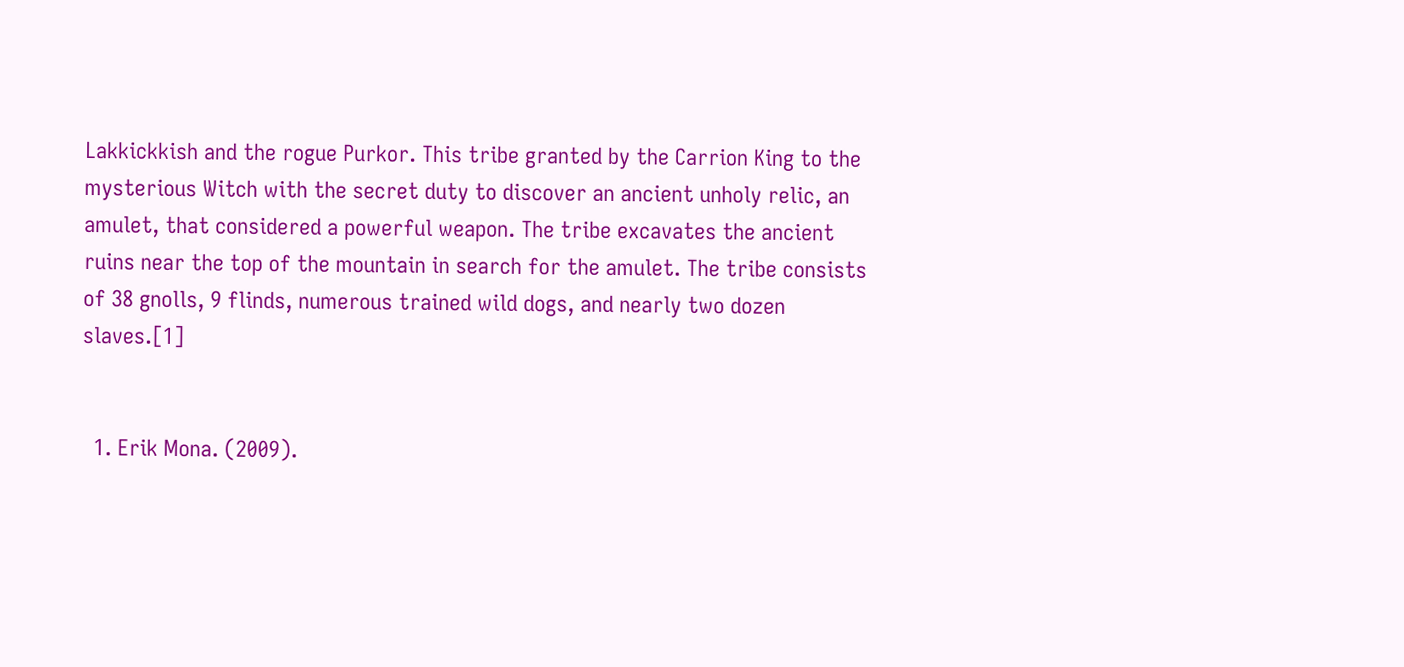Lakkickkish and the rogue Purkor. This tribe granted by the Carrion King to the mysterious Witch with the secret duty to discover an ancient unholy relic, an amulet, that considered a powerful weapon. The tribe excavates the ancient ruins near the top of the mountain in search for the amulet. The tribe consists of 38 gnolls, 9 flinds, numerous trained wild dogs, and nearly two dozen slaves.[1]


  1. Erik Mona. (2009).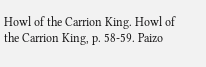Howl of the Carrion King. Howl of the Carrion King, p. 58-59. Paizo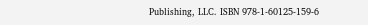Publishing, LLC. ISBN 978-1-60125-159-6